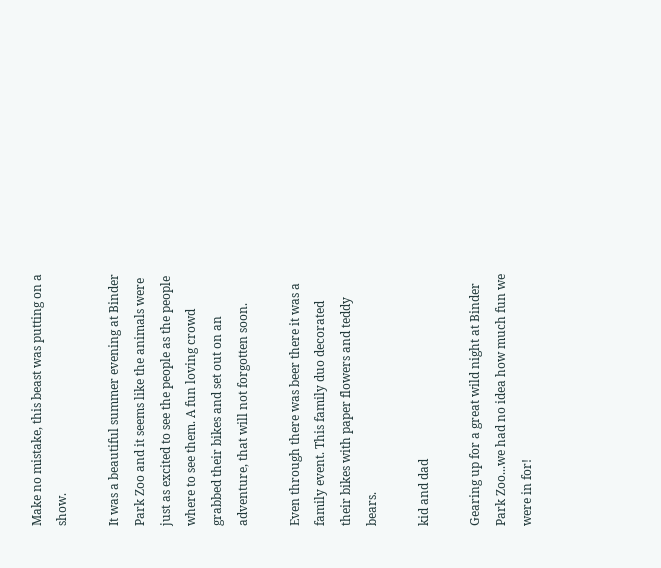Make no mistake, this beast was putting on a show.

It was a beautiful summer evening at Binder Park Zoo and it seems like the animals were just as excited to see the people as the people where to see them. A fun loving crowd grabbed their bikes and set out on an adventure, that will not forgotten soon.

Even through there was beer there it was a family event. This family duo decorated their bikes with paper flowers and teddy bears.

kid and dad

Gearing up for a great wild night at Binder Park Zoo...we had no idea how much fun we were in for!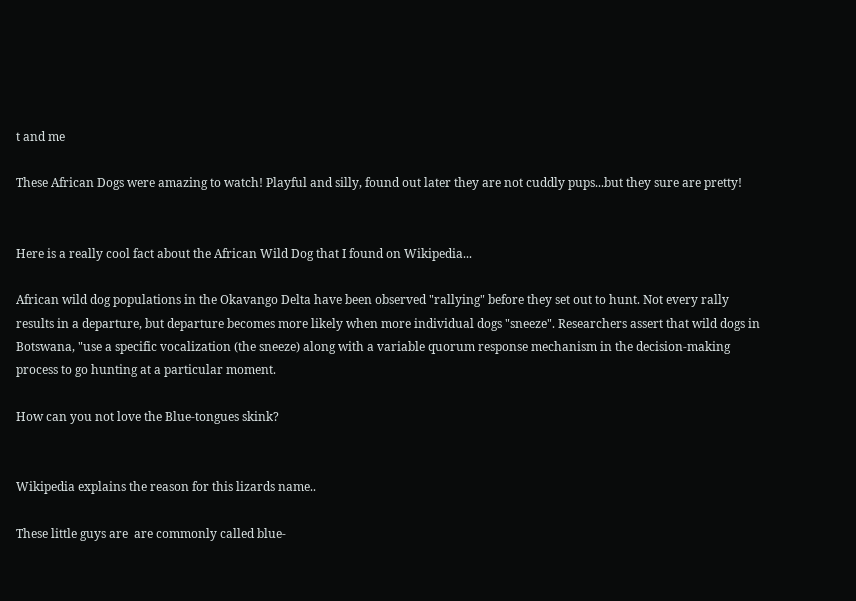t and me

These African Dogs were amazing to watch! Playful and silly, found out later they are not cuddly pups...but they sure are pretty!


Here is a really cool fact about the African Wild Dog that I found on Wikipedia...

African wild dog populations in the Okavango Delta have been observed "rallying" before they set out to hunt. Not every rally results in a departure, but departure becomes more likely when more individual dogs "sneeze". Researchers assert that wild dogs in Botswana, "use a specific vocalization (the sneeze) along with a variable quorum response mechanism in the decision-making process to go hunting at a particular moment.

How can you not love the Blue-tongues skink?


Wikipedia explains the reason for this lizards name..

These little guys are  are commonly called blue-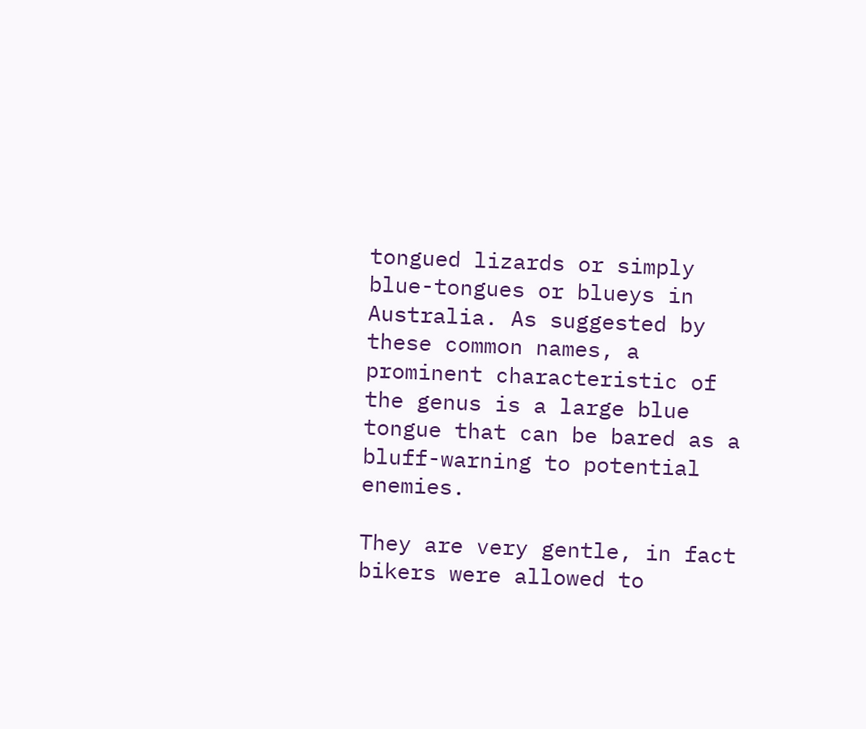tongued lizards or simply blue-tongues or blueys in Australia. As suggested by these common names, a prominent characteristic of the genus is a large blue tongue that can be bared as a bluff-warning to potential enemies.

They are very gentle, in fact bikers were allowed to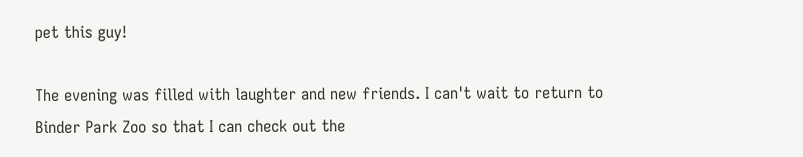pet this guy!

The evening was filled with laughter and new friends. I can't wait to return to Binder Park Zoo so that I can check out the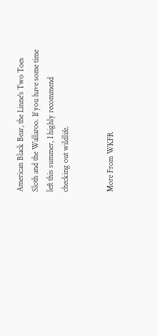American Black Bear, the Linne's Two Toes Sloth and the Wallaroo. If you have some time left this summer, I highly recommend checking out wildlife.


More From WKFR